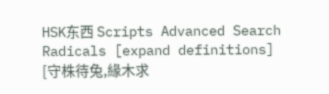HSK东西 Scripts Advanced Search Radicals [expand definitions]
[守株待兔,緣木求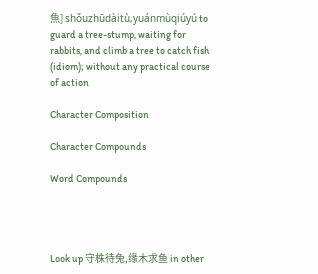魚] shǒuzhūdàitù,yuánmùqiúyú to guard a tree-stump, waiting for rabbits, and climb a tree to catch fish (idiom); without any practical course of action

Character Composition

Character Compounds

Word Compounds




Look up 守株待兔,缘木求鱼 in other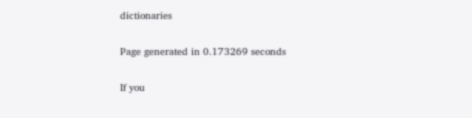dictionaries

Page generated in 0.173269 seconds

If you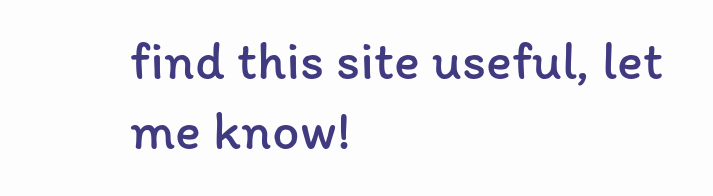find this site useful, let me know!